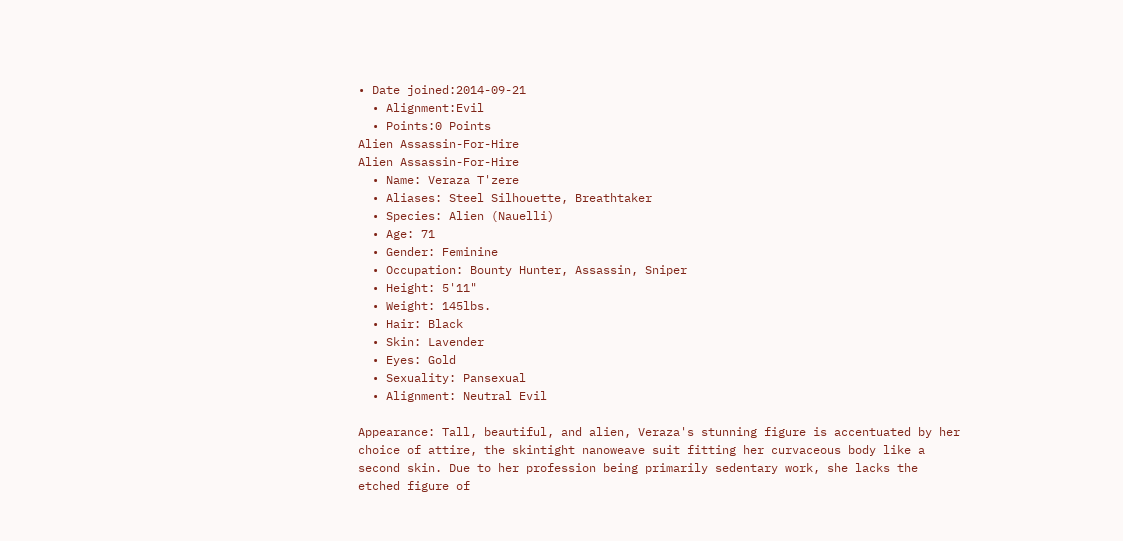• Date joined:2014-09-21
  • Alignment:Evil
  • Points:0 Points
Alien Assassin-For-Hire
Alien Assassin-For-Hire
  • Name: Veraza T'zere
  • Aliases: Steel Silhouette, Breathtaker
  • Species: Alien (Nauelli)
  • Age: 71
  • Gender: Feminine
  • Occupation: Bounty Hunter, Assassin, Sniper
  • Height: 5'11"
  • Weight: 145lbs.
  • Hair: Black
  • Skin: Lavender
  • Eyes: Gold
  • Sexuality: Pansexual
  • Alignment: Neutral Evil

Appearance: Tall, beautiful, and alien, Veraza's stunning figure is accentuated by her choice of attire, the skintight nanoweave suit fitting her curvaceous body like a second skin. Due to her profession being primarily sedentary work, she lacks the etched figure of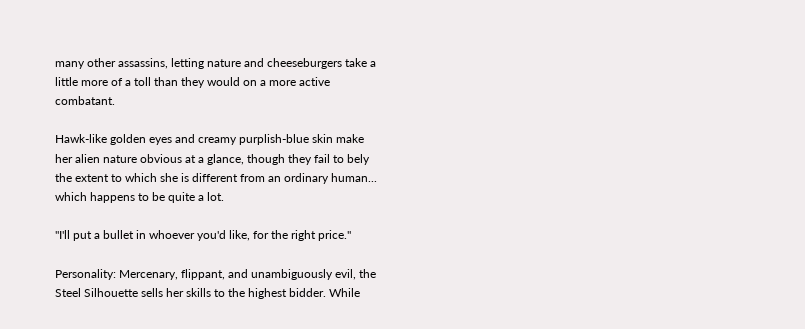many other assassins, letting nature and cheeseburgers take a little more of a toll than they would on a more active combatant.

Hawk-like golden eyes and creamy purplish-blue skin make her alien nature obvious at a glance, though they fail to bely the extent to which she is different from an ordinary human... which happens to be quite a lot.

"I'll put a bullet in whoever you'd like, for the right price."

Personality: Mercenary, flippant, and unambiguously evil, the Steel Silhouette sells her skills to the highest bidder. While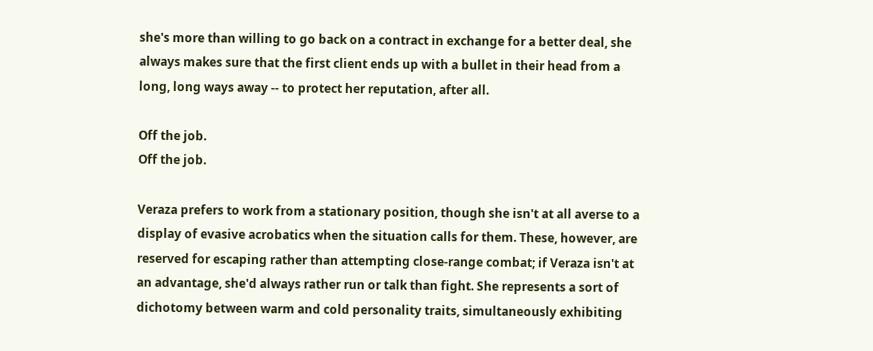she's more than willing to go back on a contract in exchange for a better deal, she always makes sure that the first client ends up with a bullet in their head from a long, long ways away -- to protect her reputation, after all.

Off the job.
Off the job.

Veraza prefers to work from a stationary position, though she isn't at all averse to a display of evasive acrobatics when the situation calls for them. These, however, are reserved for escaping rather than attempting close-range combat; if Veraza isn't at an advantage, she'd always rather run or talk than fight. She represents a sort of dichotomy between warm and cold personality traits, simultaneously exhibiting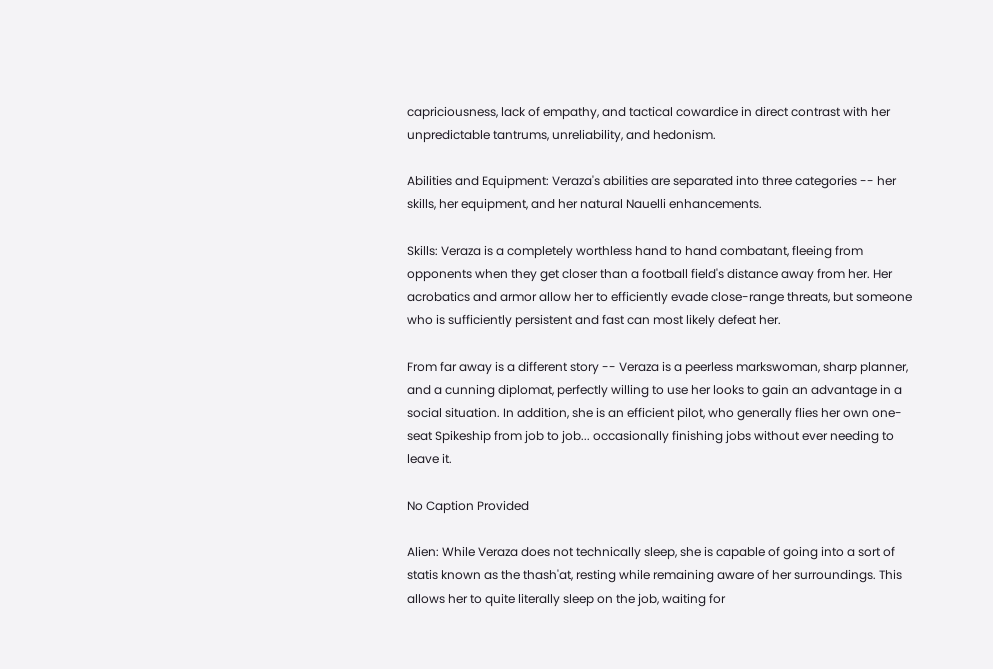capriciousness, lack of empathy, and tactical cowardice in direct contrast with her unpredictable tantrums, unreliability, and hedonism.

Abilities and Equipment: Veraza's abilities are separated into three categories -- her skills, her equipment, and her natural Nauelli enhancements.

Skills: Veraza is a completely worthless hand to hand combatant, fleeing from opponents when they get closer than a football field's distance away from her. Her acrobatics and armor allow her to efficiently evade close-range threats, but someone who is sufficiently persistent and fast can most likely defeat her.

From far away is a different story -- Veraza is a peerless markswoman, sharp planner, and a cunning diplomat, perfectly willing to use her looks to gain an advantage in a social situation. In addition, she is an efficient pilot, who generally flies her own one-seat Spikeship from job to job... occasionally finishing jobs without ever needing to leave it.

No Caption Provided

Alien: While Veraza does not technically sleep, she is capable of going into a sort of statis known as the thash'at, resting while remaining aware of her surroundings. This allows her to quite literally sleep on the job, waiting for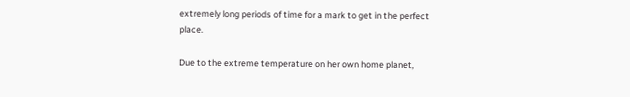extremely long periods of time for a mark to get in the perfect place.

Due to the extreme temperature on her own home planet,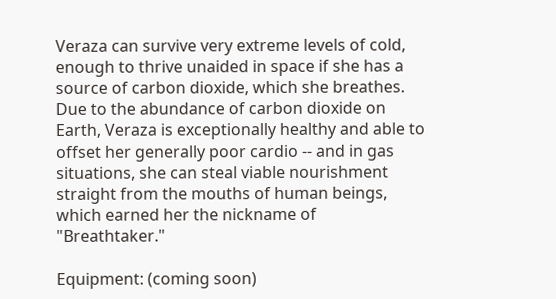Veraza can survive very extreme levels of cold, enough to thrive unaided in space if she has a source of carbon dioxide, which she breathes. Due to the abundance of carbon dioxide on Earth, Veraza is exceptionally healthy and able to offset her generally poor cardio -- and in gas situations, she can steal viable nourishment straight from the mouths of human beings, which earned her the nickname of "Breathtaker."

Equipment: (coming soon)